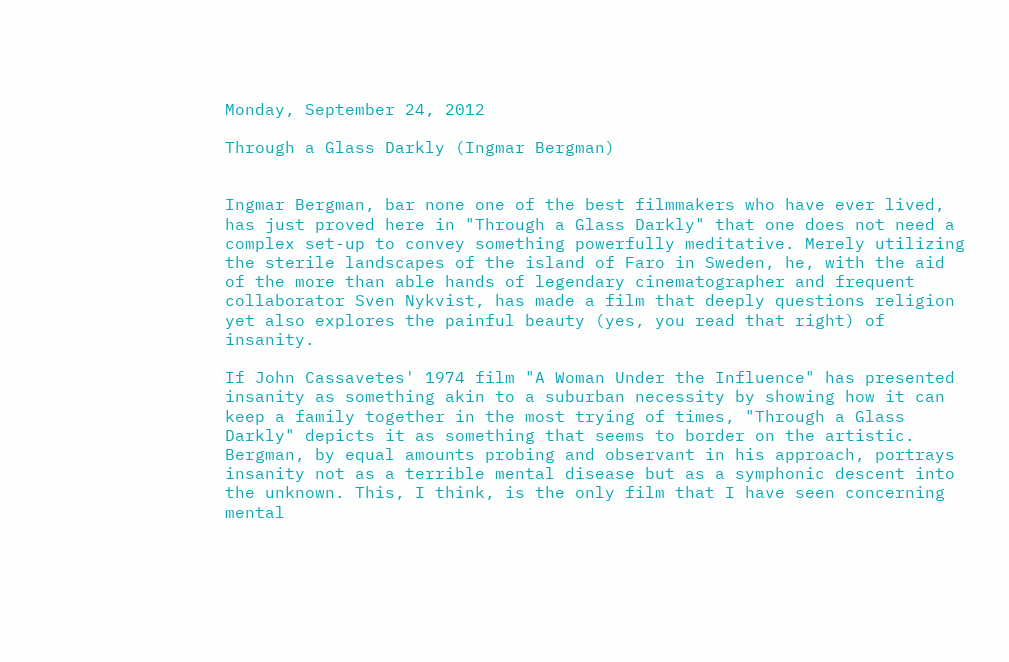Monday, September 24, 2012

Through a Glass Darkly (Ingmar Bergman)


Ingmar Bergman, bar none one of the best filmmakers who have ever lived, has just proved here in "Through a Glass Darkly" that one does not need a complex set-up to convey something powerfully meditative. Merely utilizing the sterile landscapes of the island of Faro in Sweden, he, with the aid of the more than able hands of legendary cinematographer and frequent collaborator Sven Nykvist, has made a film that deeply questions religion yet also explores the painful beauty (yes, you read that right) of insanity.

If John Cassavetes' 1974 film "A Woman Under the Influence" has presented insanity as something akin to a suburban necessity by showing how it can keep a family together in the most trying of times, "Through a Glass Darkly" depicts it as something that seems to border on the artistic. Bergman, by equal amounts probing and observant in his approach, portrays insanity not as a terrible mental disease but as a symphonic descent into the unknown. This, I think, is the only film that I have seen concerning mental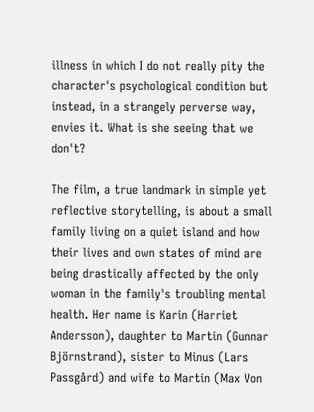illness in which I do not really pity the character's psychological condition but instead, in a strangely perverse way, envies it. What is she seeing that we don't?

The film, a true landmark in simple yet reflective storytelling, is about a small family living on a quiet island and how their lives and own states of mind are being drastically affected by the only woman in the family's troubling mental health. Her name is Karin (Harriet Andersson), daughter to Martin (Gunnar Björnstrand), sister to Minus (Lars Passgård) and wife to Martin (Max Von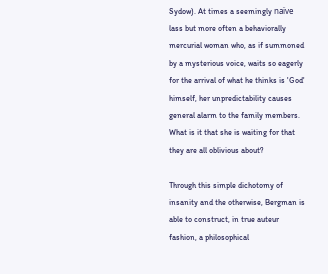Sydow). At times a seemingly naïve lass but more often a behaviorally mercurial woman who, as if summoned by a mysterious voice, waits so eagerly for the arrival of what he thinks is 'God' himself, her unpredictability causes general alarm to the family members. What is it that she is waiting for that they are all oblivious about?

Through this simple dichotomy of insanity and the otherwise, Bergman is able to construct, in true auteur fashion, a philosophical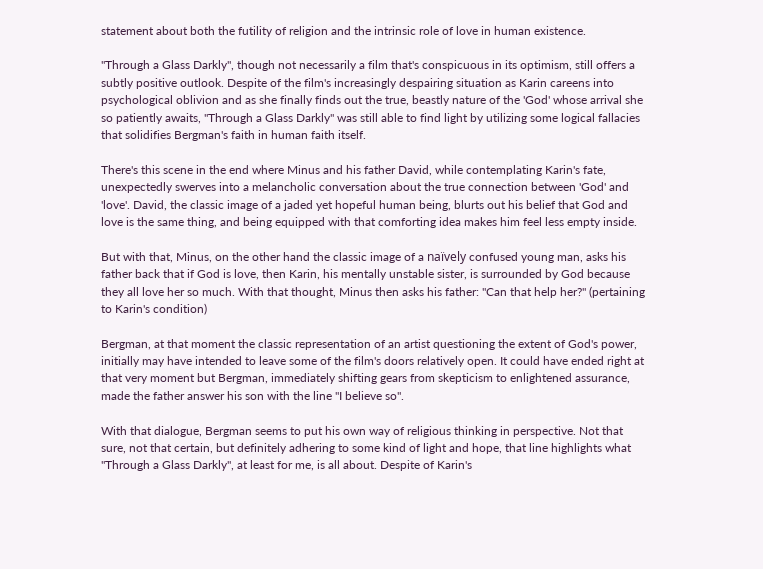statement about both the futility of religion and the intrinsic role of love in human existence.

"Through a Glass Darkly", though not necessarily a film that's conspicuous in its optimism, still offers a subtly positive outlook. Despite of the film's increasingly despairing situation as Karin careens into psychological oblivion and as she finally finds out the true, beastly nature of the 'God' whose arrival she so patiently awaits, "Through a Glass Darkly" was still able to find light by utilizing some logical fallacies that solidifies Bergman's faith in human faith itself.

There's this scene in the end where Minus and his father David, while contemplating Karin's fate, unexpectedly swerves into a melancholic conversation about the true connection between 'God' and 'love'. David, the classic image of a jaded yet hopeful human being, blurts out his belief that God and love is the same thing, and being equipped with that comforting idea makes him feel less empty inside.

But with that, Minus, on the other hand the classic image of a naïvely confused young man, asks his father back that if God is love, then Karin, his mentally unstable sister, is surrounded by God because they all love her so much. With that thought, Minus then asks his father: "Can that help her?" (pertaining to Karin's condition)

Bergman, at that moment the classic representation of an artist questioning the extent of God's power, initially may have intended to leave some of the film's doors relatively open. It could have ended right at that very moment but Bergman, immediately shifting gears from skepticism to enlightened assurance, made the father answer his son with the line "I believe so".

With that dialogue, Bergman seems to put his own way of religious thinking in perspective. Not that sure, not that certain, but definitely adhering to some kind of light and hope, that line highlights what "Through a Glass Darkly", at least for me, is all about. Despite of Karin's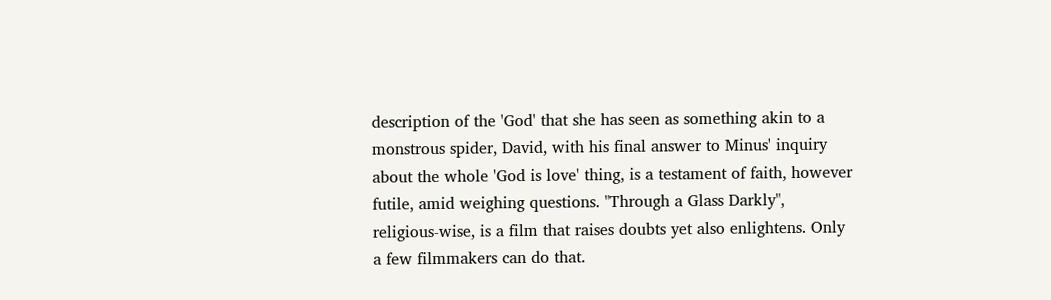description of the 'God' that she has seen as something akin to a monstrous spider, David, with his final answer to Minus' inquiry about the whole 'God is love' thing, is a testament of faith, however futile, amid weighing questions. "Through a Glass Darkly", religious-wise, is a film that raises doubts yet also enlightens. Only a few filmmakers can do that.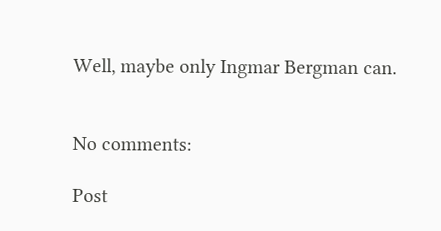Well, maybe only Ingmar Bergman can.


No comments:

Post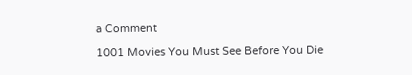a Comment

1001 Movies You Must See Before You Die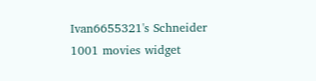Ivan6655321's Schneider 1001 movies widget